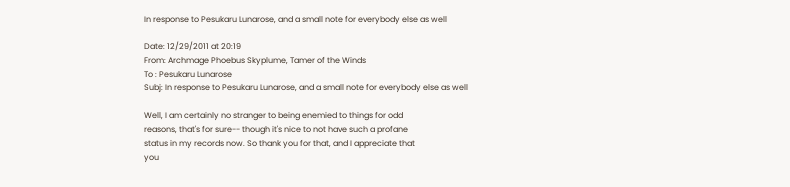In response to Pesukaru Lunarose, and a small note for everybody else as well

Date: 12/29/2011 at 20:19
From: Archmage Phoebus Skyplume, Tamer of the Winds
To : Pesukaru Lunarose
Subj: In response to Pesukaru Lunarose, and a small note for everybody else as well

Well, I am certainly no stranger to being enemied to things for odd
reasons, that's for sure-- though it's nice to not have such a profane
status in my records now. So thank you for that, and I appreciate that
you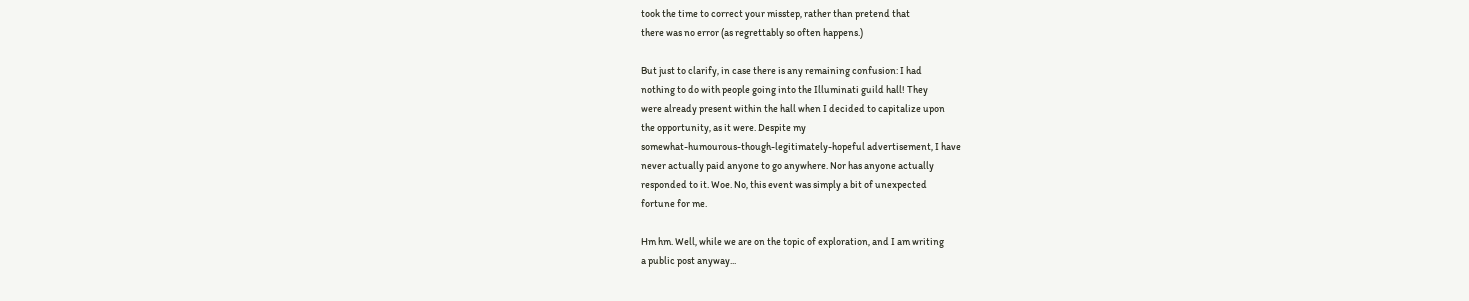took the time to correct your misstep, rather than pretend that
there was no error (as regrettably so often happens.)

But just to clarify, in case there is any remaining confusion: I had
nothing to do with people going into the Illuminati guild hall! They
were already present within the hall when I decided to capitalize upon
the opportunity, as it were. Despite my
somewhat-humourous-though-legitimately-hopeful advertisement, I have
never actually paid anyone to go anywhere. Nor has anyone actually
responded to it. Woe. No, this event was simply a bit of unexpected
fortune for me.

Hm hm. Well, while we are on the topic of exploration, and I am writing
a public post anyway...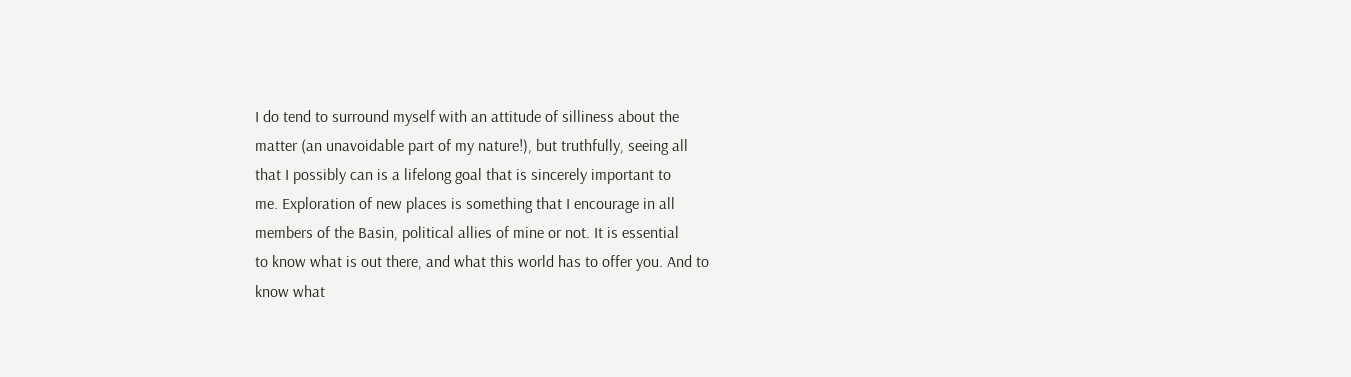I do tend to surround myself with an attitude of silliness about the
matter (an unavoidable part of my nature!), but truthfully, seeing all
that I possibly can is a lifelong goal that is sincerely important to
me. Exploration of new places is something that I encourage in all
members of the Basin, political allies of mine or not. It is essential
to know what is out there, and what this world has to offer you. And to
know what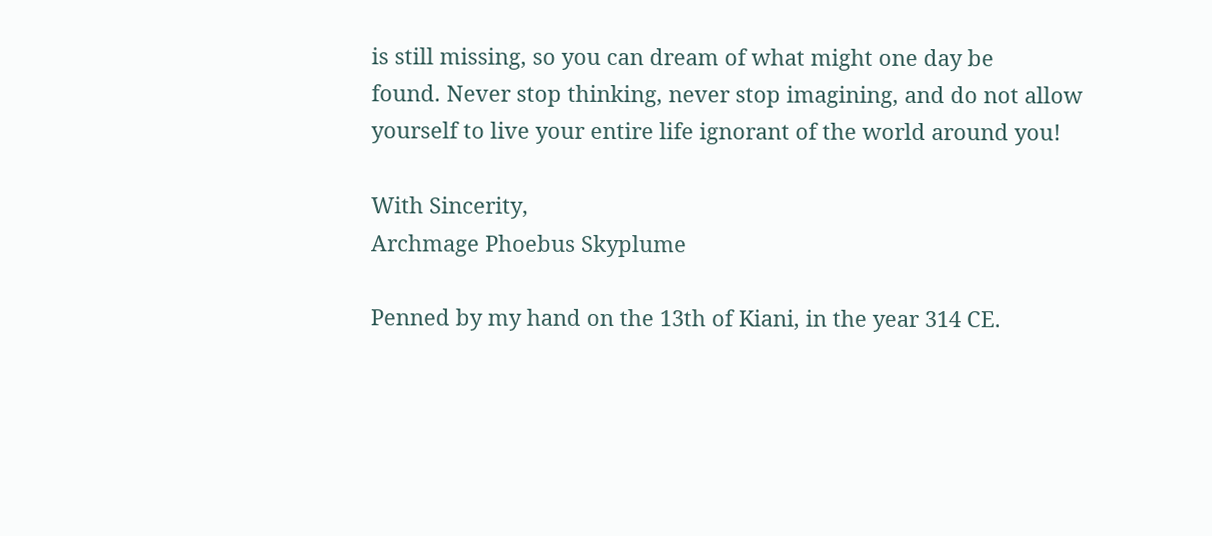is still missing, so you can dream of what might one day be
found. Never stop thinking, never stop imagining, and do not allow
yourself to live your entire life ignorant of the world around you!

With Sincerity,
Archmage Phoebus Skyplume

Penned by my hand on the 13th of Kiani, in the year 314 CE.